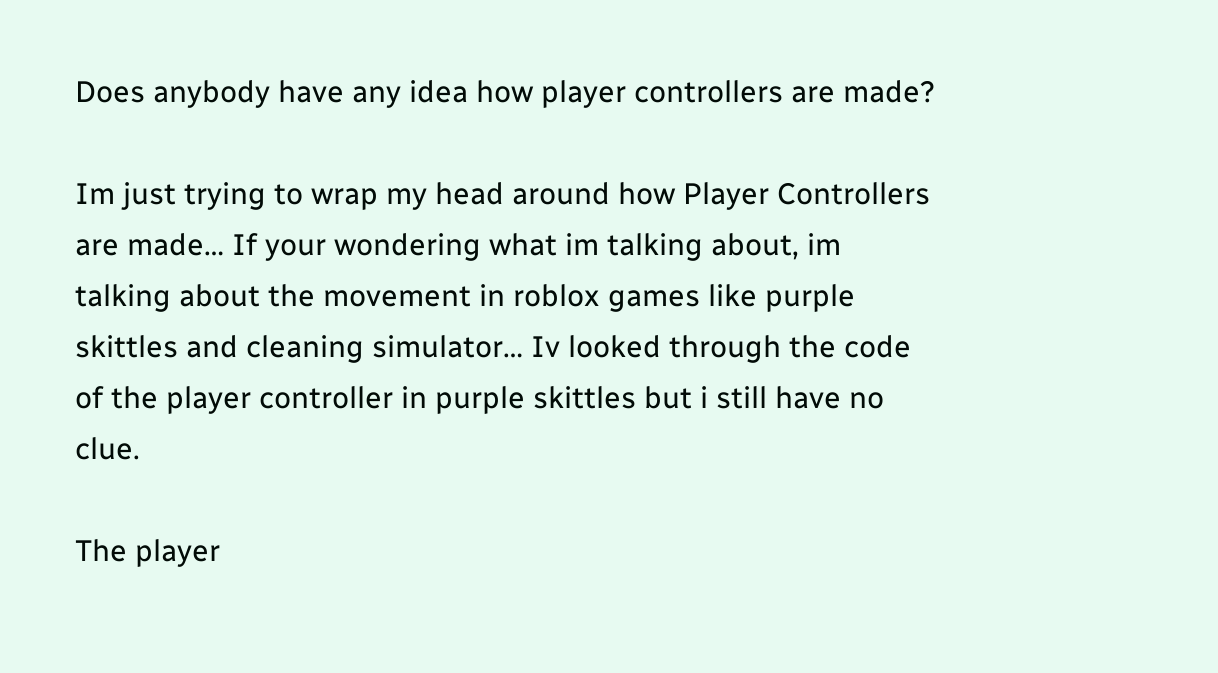Does anybody have any idea how player controllers are made?

Im just trying to wrap my head around how Player Controllers are made… If your wondering what im talking about, im talking about the movement in roblox games like purple skittles and cleaning simulator… Iv looked through the code of the player controller in purple skittles but i still have no clue.

The player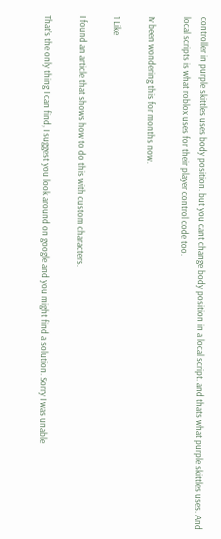controller in purple skittles uses body position. but you cant change body position in a local script. and thats what purple skittles uses. And local scripts is what roblox uses for their player control code too.

Iv been wondering this for months now.

1 Like

I found an article that shows how to do this with custom characters.

That’s the only thing I can find, I suggest you look around on google and you might find a solution. Sorry I was unable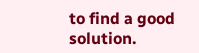to find a good solution.